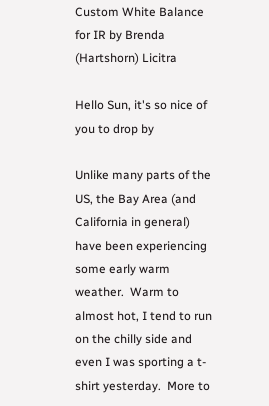Custom White Balance for IR by Brenda (Hartshorn) Licitra

Hello Sun, it's so nice of you to drop by

Unlike many parts of the US, the Bay Area (and California in general) have been experiencing some early warm weather.  Warm to almost hot, I tend to run on the chilly side and even I was sporting a t-shirt yesterday.  More to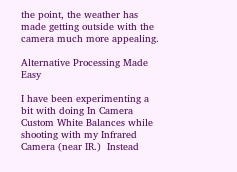the point, the weather has made getting outside with the camera much more appealing.

Alternative Processing Made Easy

I have been experimenting a bit with doing In Camera Custom White Balances while shooting with my Infrared Camera (near IR.)  Instead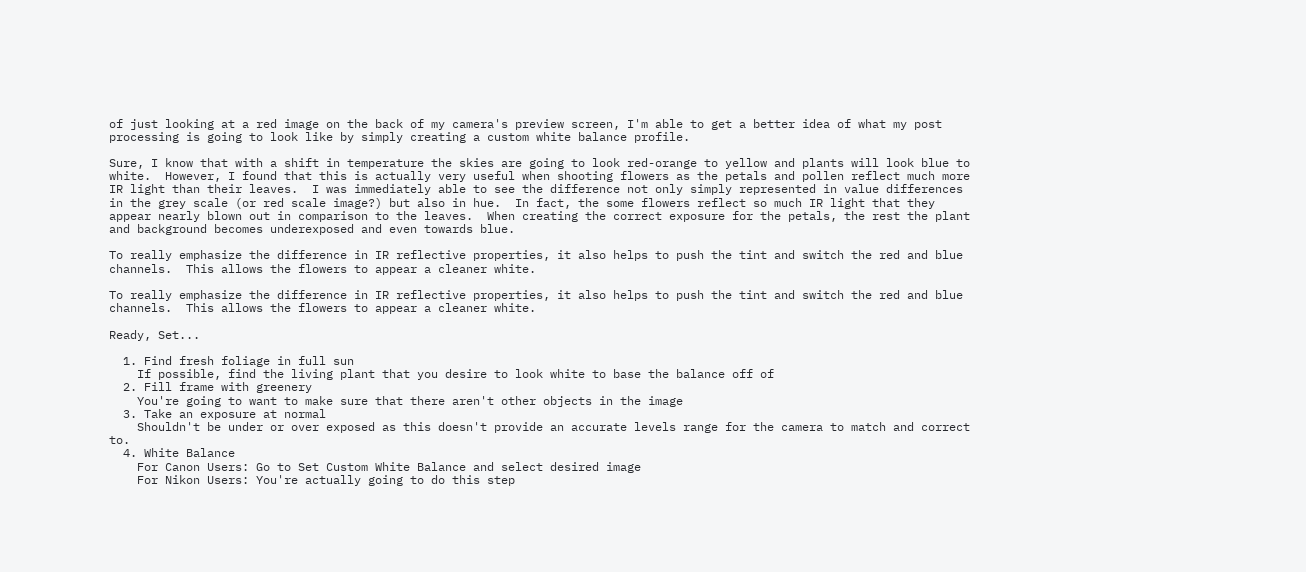of just looking at a red image on the back of my camera's preview screen, I'm able to get a better idea of what my post processing is going to look like by simply creating a custom white balance profile.

Sure, I know that with a shift in temperature the skies are going to look red-orange to yellow and plants will look blue to white.  However, I found that this is actually very useful when shooting flowers as the petals and pollen reflect much more IR light than their leaves.  I was immediately able to see the difference not only simply represented in value differences in the grey scale (or red scale image?) but also in hue.  In fact, the some flowers reflect so much IR light that they appear nearly blown out in comparison to the leaves.  When creating the correct exposure for the petals, the rest the plant and background becomes underexposed and even towards blue.

To really emphasize the difference in IR reflective properties, it also helps to push the tint and switch the red and blue channels.  This allows the flowers to appear a cleaner white.

To really emphasize the difference in IR reflective properties, it also helps to push the tint and switch the red and blue channels.  This allows the flowers to appear a cleaner white.

Ready, Set...

  1. Find fresh foliage in full sun
    If possible, find the living plant that you desire to look white to base the balance off of
  2. Fill frame with greenery
    You're going to want to make sure that there aren't other objects in the image
  3. Take an exposure at normal
    Shouldn't be under or over exposed as this doesn't provide an accurate levels range for the camera to match and correct to.
  4. White Balance
    For Canon Users: Go to Set Custom White Balance and select desired image
    For Nikon Users: You're actually going to do this step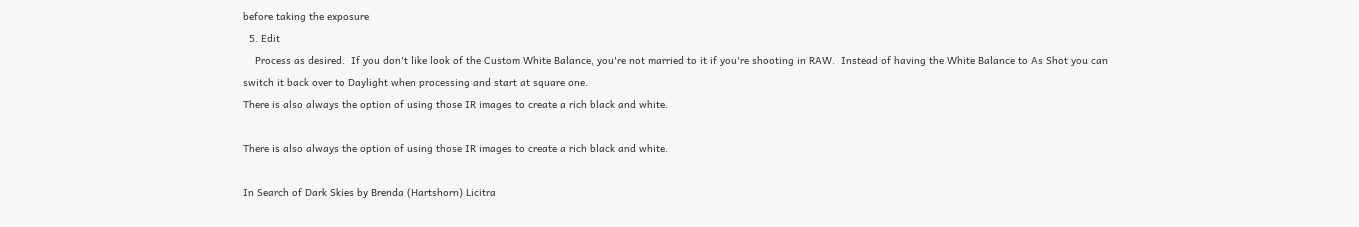before taking the exposure
  5. Edit
    Process as desired.  If you don't like look of the Custom White Balance, you're not married to it if you're shooting in RAW.  Instead of having the White Balance to As Shot you can switch it back over to Daylight when processing and start at square one.
There is also always the option of using those IR images to create a rich black and white.

There is also always the option of using those IR images to create a rich black and white.

In Search of Dark Skies by Brenda (Hartshorn) Licitra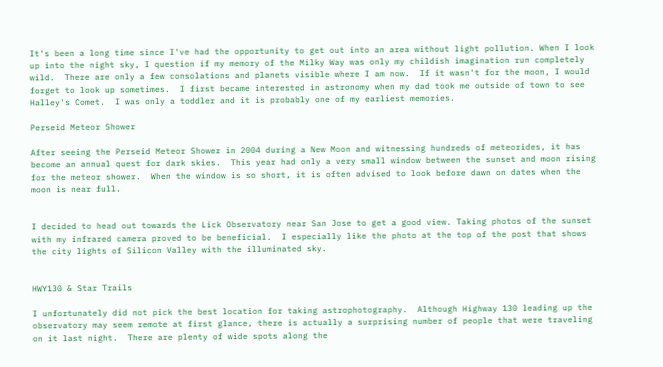It's been a long time since I've had the opportunity to get out into an area without light pollution. When I look up into the night sky, I question if my memory of the Milky Way was only my childish imagination run completely wild.  There are only a few consolations and planets visible where I am now.  If it wasn't for the moon, I would forget to look up sometimes.  I first became interested in astronomy when my dad took me outside of town to see Halley's Comet.  I was only a toddler and it is probably one of my earliest memories.

Perseid Meteor Shower

After seeing the Perseid Meteor Shower in 2004 during a New Moon and witnessing hundreds of meteorides, it has become an annual quest for dark skies.  This year had only a very small window between the sunset and moon rising for the meteor shower.  When the window is so short, it is often advised to look before dawn on dates when the moon is near full.


I decided to head out towards the Lick Observatory near San Jose to get a good view. Taking photos of the sunset with my infrared camera proved to be beneficial.  I especially like the photo at the top of the post that shows the city lights of Silicon Valley with the illuminated sky.


HWY130 & Star Trails

I unfortunately did not pick the best location for taking astrophotography.  Although Highway 130 leading up the observatory may seem remote at first glance, there is actually a surprising number of people that were traveling on it last night.  There are plenty of wide spots along the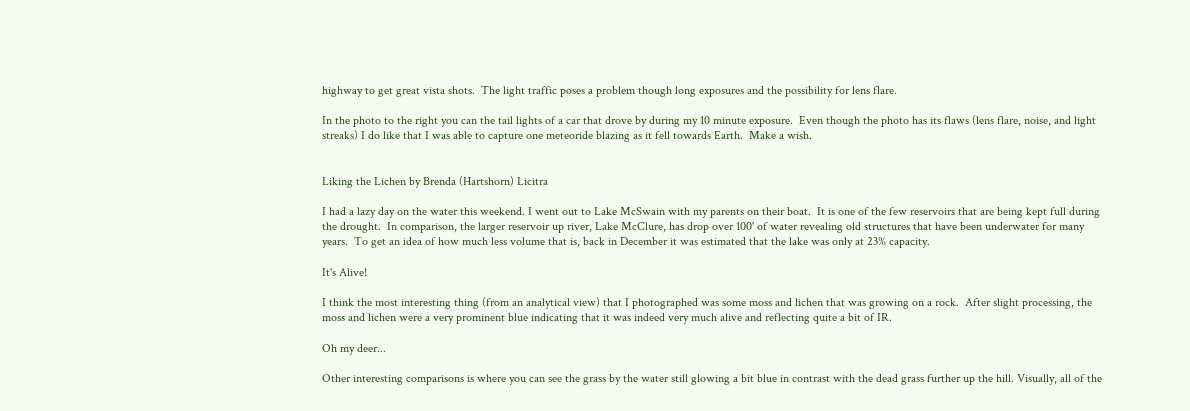highway to get great vista shots.  The light traffic poses a problem though long exposures and the possibility for lens flare.

In the photo to the right you can the tail lights of a car that drove by during my 10 minute exposure.  Even though the photo has its flaws (lens flare, noise, and light streaks) I do like that I was able to capture one meteoride blazing as it fell towards Earth.  Make a wish.


Liking the Lichen by Brenda (Hartshorn) Licitra

I had a lazy day on the water this weekend. I went out to Lake McSwain with my parents on their boat.  It is one of the few reservoirs that are being kept full during the drought.  In comparison, the larger reservoir up river, Lake McClure, has drop over 100' of water revealing old structures that have been underwater for many years.  To get an idea of how much less volume that is, back in December it was estimated that the lake was only at 23% capacity.

It's Alive!

I think the most interesting thing (from an analytical view) that I photographed was some moss and lichen that was growing on a rock.  After slight processing, the moss and lichen were a very prominent blue indicating that it was indeed very much alive and reflecting quite a bit of IR.

Oh my deer...

Other interesting comparisons is where you can see the grass by the water still glowing a bit blue in contrast with the dead grass further up the hill. Visually, all of the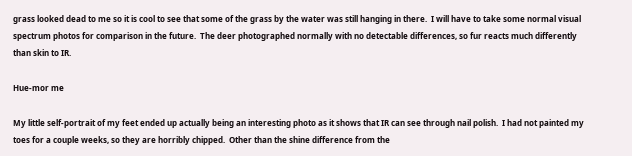grass looked dead to me so it is cool to see that some of the grass by the water was still hanging in there.  I will have to take some normal visual spectrum photos for comparison in the future.  The deer photographed normally with no detectable differences, so fur reacts much differently than skin to IR.

Hue-mor me

My little self-portrait of my feet ended up actually being an interesting photo as it shows that IR can see through nail polish.  I had not painted my toes for a couple weeks, so they are horribly chipped.  Other than the shine difference from the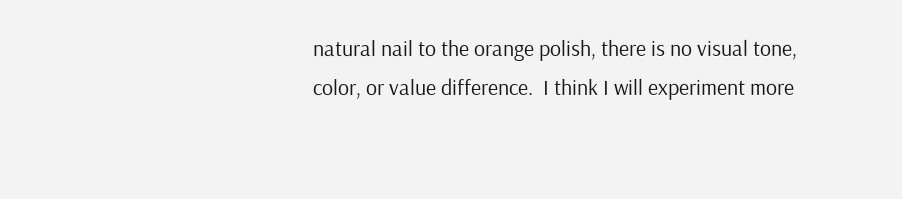natural nail to the orange polish, there is no visual tone, color, or value difference.  I think I will experiment more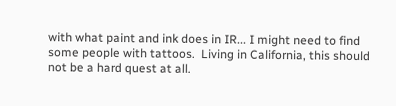with what paint and ink does in IR... I might need to find some people with tattoos.  Living in California, this should not be a hard quest at all.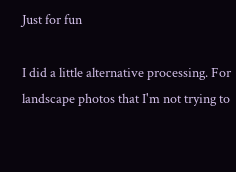Just for fun

I did a little alternative processing. For landscape photos that I'm not trying to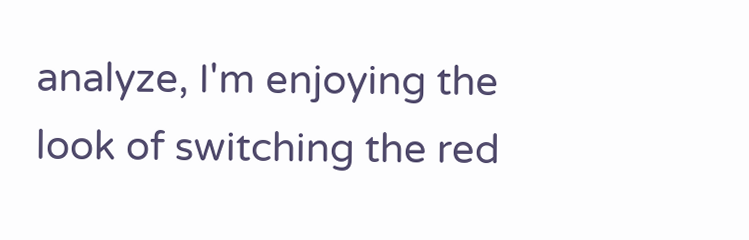analyze, I'm enjoying the look of switching the red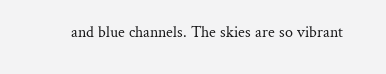and blue channels. The skies are so vibrant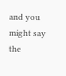and you might say the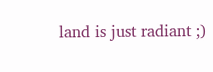land is just radiant ;)